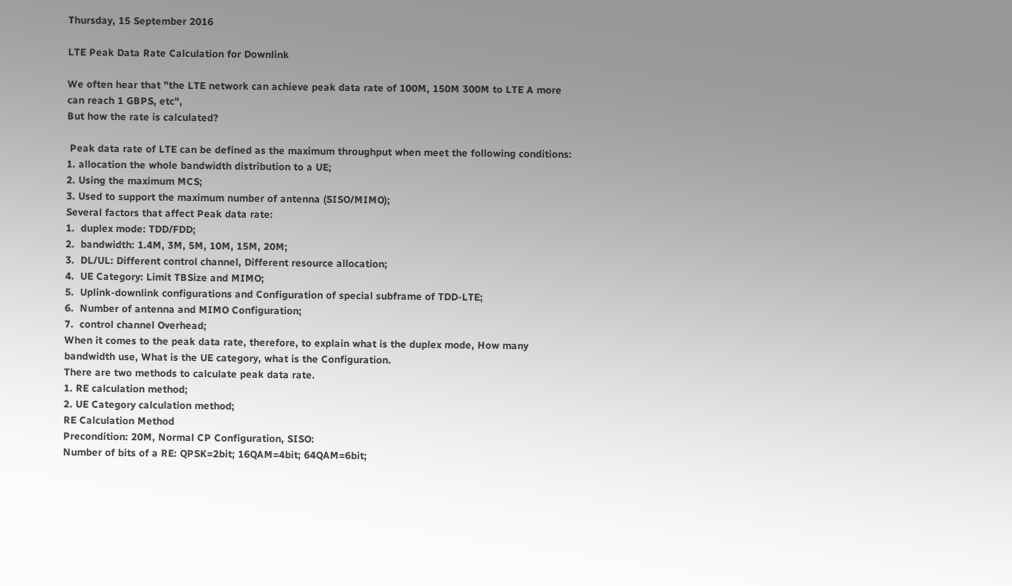Thursday, 15 September 2016

LTE Peak Data Rate Calculation for Downlink

We often hear that "the LTE network can achieve peak data rate of 100M, 150M 300M to LTE A more can reach 1 GBPS, etc",
But how the rate is calculated?

 Peak data rate of LTE can be defined as the maximum throughput when meet the following conditions:
1. allocation the whole bandwidth distribution to a UE;
2. Using the maximum MCS;
3. Used to support the maximum number of antenna (SISO/MIMO);
Several factors that affect Peak data rate:
1.  duplex mode: TDD/FDD;
2.  bandwidth: 1.4M, 3M, 5M, 10M, 15M, 20M;
3.  DL/UL: Different control channel, Different resource allocation;
4.  UE Category: Limit TBSize and MIMO;
5.  Uplink-downlink configurations and Configuration of special subframe of TDD-LTE;
6.  Number of antenna and MIMO Configuration;
7.  control channel Overhead;
When it comes to the peak data rate, therefore, to explain what is the duplex mode, How many bandwidth use, What is the UE category, what is the Configuration.
There are two methods to calculate peak data rate.
1. RE calculation method;
2. UE Category calculation method;
RE Calculation Method
Precondition: 20M, Normal CP Configuration, SISO:
Number of bits of a RE: QPSK=2bit; 16QAM=4bit; 64QAM=6bit;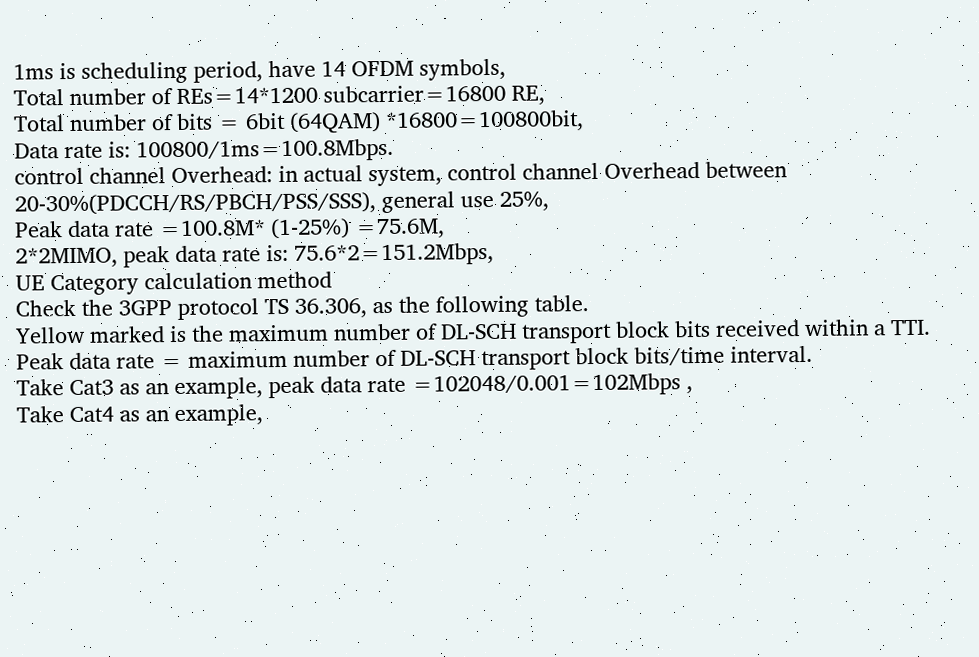1ms is scheduling period, have 14 OFDM symbols,
Total number of REs=14*1200 subcarrier=16800 RE,
Total number of bits = 6bit (64QAM) *16800=100800bit,
Data rate is: 100800/1ms=100.8Mbps.
control channel Overhead: in actual system, control channel Overhead between 20-30%(PDCCH/RS/PBCH/PSS/SSS), general use 25%,
Peak data rate =100.8M* (1-25%) =75.6M,
2*2MIMO, peak data rate is: 75.6*2=151.2Mbps,
UE Category calculation method
Check the 3GPP protocol TS 36.306, as the following table.
Yellow marked is the maximum number of DL-SCH transport block bits received within a TTI.
Peak data rate = maximum number of DL-SCH transport block bits/time interval.
Take Cat3 as an example, peak data rate =102048/0.001=102Mbps ,
Take Cat4 as an example,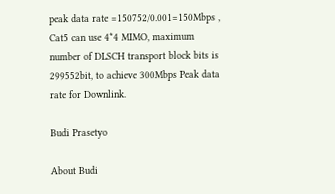peak data rate =150752/0.001=150Mbps ,
Cat5 can use 4*4 MIMO, maximum number of DLSCH transport block bits is 299552bit, to achieve 300Mbps Peak data rate for Downlink.

Budi Prasetyo

About Budi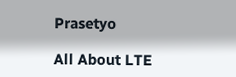Prasetyo

All About LTE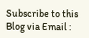Subscribe to this Blog via Email :